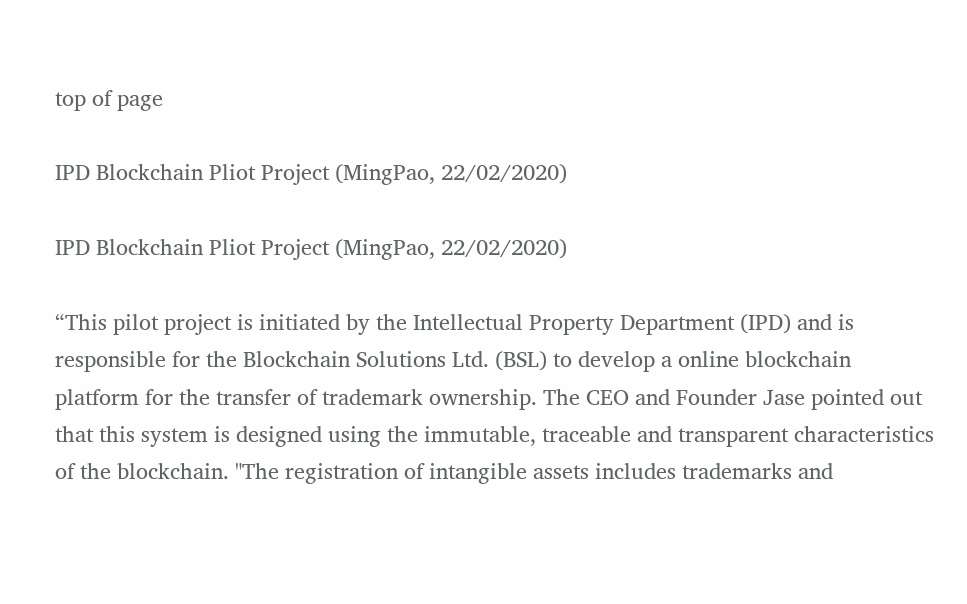top of page

IPD Blockchain Pliot Project (MingPao, 22/02/2020)

IPD Blockchain Pliot Project (MingPao, 22/02/2020)

“This pilot project is initiated by the Intellectual Property Department (IPD) and is responsible for the Blockchain Solutions Ltd. (BSL) to develop a online blockchain platform for the transfer of trademark ownership. The CEO and Founder Jase pointed out that this system is designed using the immutable, traceable and transparent characteristics of the blockchain. "The registration of intangible assets includes trademarks and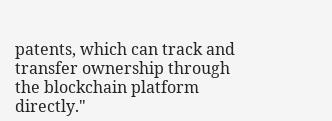patents, which can track and transfer ownership through the blockchain platform directly."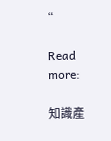“

Read more:

知識產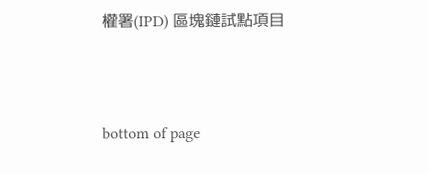權署(IPD) 區塊鏈試點項目



bottom of page